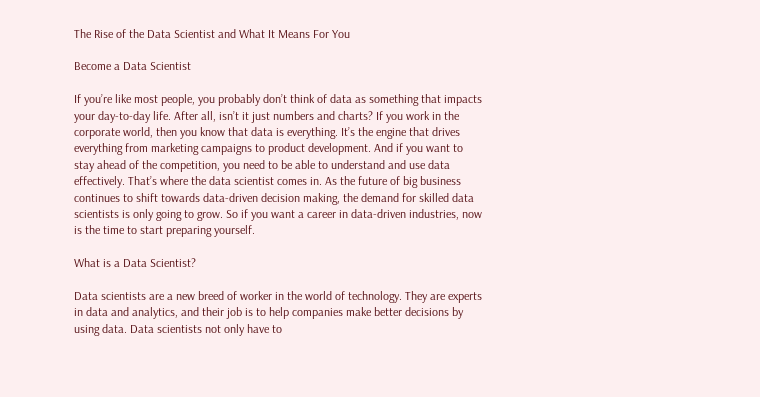The Rise of the Data Scientist and What It Means For You

Become a Data Scientist

If you’re like most people, you probably don’t think of data as something that impacts your day-to-day life. After all, isn’t it just numbers and charts? If you work in the corporate world, then you know that data is everything. It’s the engine that drives everything from marketing campaigns to product development. And if you want to stay ahead of the competition, you need to be able to understand and use data effectively. That’s where the data scientist comes in. As the future of big business continues to shift towards data-driven decision making, the demand for skilled data scientists is only going to grow. So if you want a career in data-driven industries, now is the time to start preparing yourself.

What is a Data Scientist?

Data scientists are a new breed of worker in the world of technology. They are experts in data and analytics, and their job is to help companies make better decisions by using data. Data scientists not only have to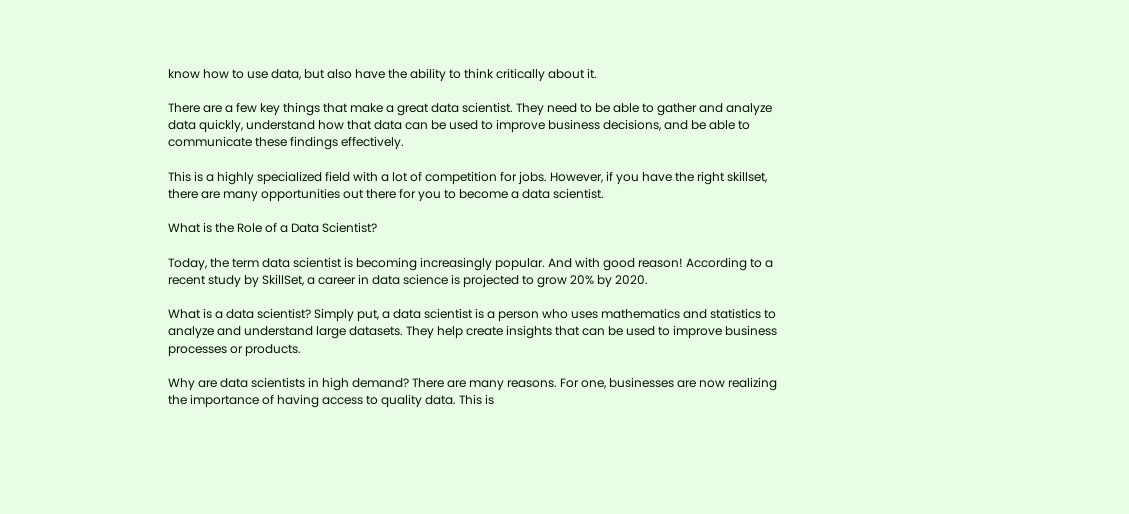know how to use data, but also have the ability to think critically about it.

There are a few key things that make a great data scientist. They need to be able to gather and analyze data quickly, understand how that data can be used to improve business decisions, and be able to communicate these findings effectively.

This is a highly specialized field with a lot of competition for jobs. However, if you have the right skillset, there are many opportunities out there for you to become a data scientist.

What is the Role of a Data Scientist?

Today, the term data scientist is becoming increasingly popular. And with good reason! According to a recent study by SkillSet, a career in data science is projected to grow 20% by 2020.

What is a data scientist? Simply put, a data scientist is a person who uses mathematics and statistics to analyze and understand large datasets. They help create insights that can be used to improve business processes or products.

Why are data scientists in high demand? There are many reasons. For one, businesses are now realizing the importance of having access to quality data. This is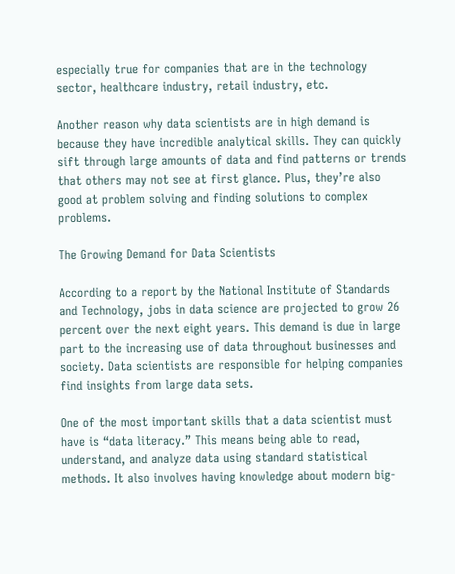especially true for companies that are in the technology sector, healthcare industry, retail industry, etc.

Another reason why data scientists are in high demand is because they have incredible analytical skills. They can quickly sift through large amounts of data and find patterns or trends that others may not see at first glance. Plus, they’re also good at problem solving and finding solutions to complex problems.

The Growing Demand for Data Scientists

According to a report by the National Institute of Standards and Technology, jobs in data science are projected to grow 26 percent over the next eight years. This demand is due in large part to the increasing use of data throughout businesses and society. Data scientists are responsible for helping companies find insights from large data sets.

One of the most important skills that a data scientist must have is “data literacy.” This means being able to read, understand, and analyze data using standard statistical methods. It also involves having knowledge about modern big-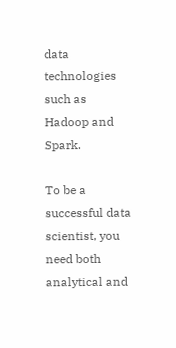data technologies such as Hadoop and Spark.

To be a successful data scientist, you need both analytical and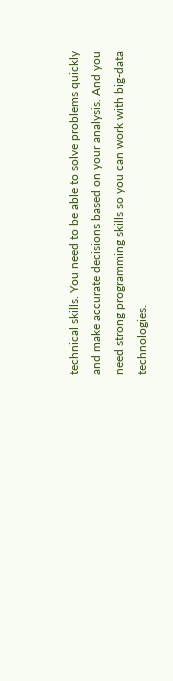technical skills. You need to be able to solve problems quickly and make accurate decisions based on your analysis. And you need strong programming skills so you can work with big-data technologies.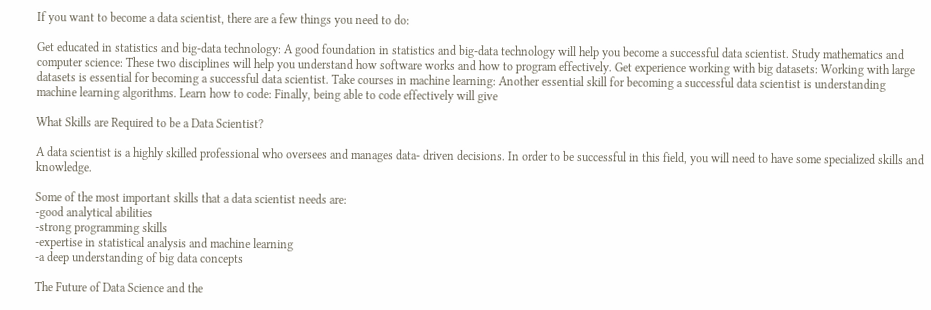If you want to become a data scientist, there are a few things you need to do:

Get educated in statistics and big-data technology: A good foundation in statistics and big-data technology will help you become a successful data scientist. Study mathematics and computer science: These two disciplines will help you understand how software works and how to program effectively. Get experience working with big datasets: Working with large datasets is essential for becoming a successful data scientist. Take courses in machine learning: Another essential skill for becoming a successful data scientist is understanding machine learning algorithms. Learn how to code: Finally, being able to code effectively will give

What Skills are Required to be a Data Scientist?

A data scientist is a highly skilled professional who oversees and manages data- driven decisions. In order to be successful in this field, you will need to have some specialized skills and knowledge.

Some of the most important skills that a data scientist needs are:
-good analytical abilities
-strong programming skills
-expertise in statistical analysis and machine learning
-a deep understanding of big data concepts

The Future of Data Science and the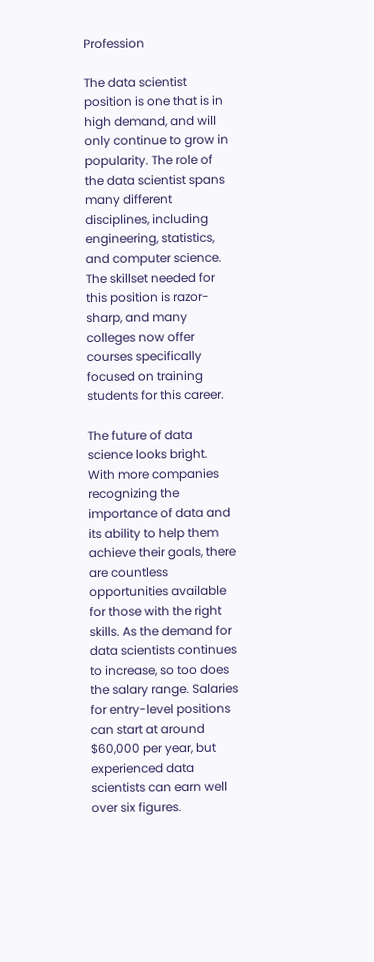Profession

The data scientist position is one that is in high demand, and will only continue to grow in popularity. The role of the data scientist spans many different disciplines, including engineering, statistics, and computer science. The skillset needed for this position is razor-sharp, and many colleges now offer courses specifically focused on training students for this career.

The future of data science looks bright. With more companies recognizing the importance of data and its ability to help them achieve their goals, there are countless opportunities available for those with the right skills. As the demand for data scientists continues to increase, so too does the salary range. Salaries for entry-level positions can start at around $60,000 per year, but experienced data scientists can earn well over six figures.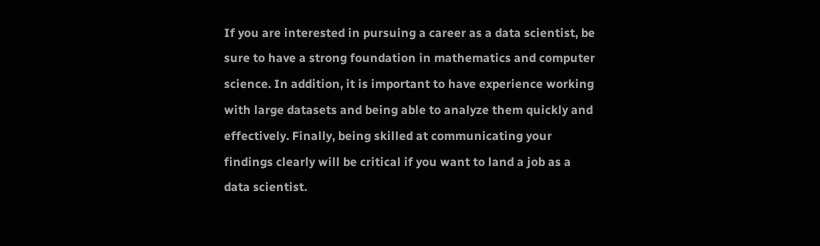If you are interested in pursuing a career as a data scientist, be sure to have a strong foundation in mathematics and computer science. In addition, it is important to have experience working with large datasets and being able to analyze them quickly and effectively. Finally, being skilled at communicating your findings clearly will be critical if you want to land a job as a data scientist.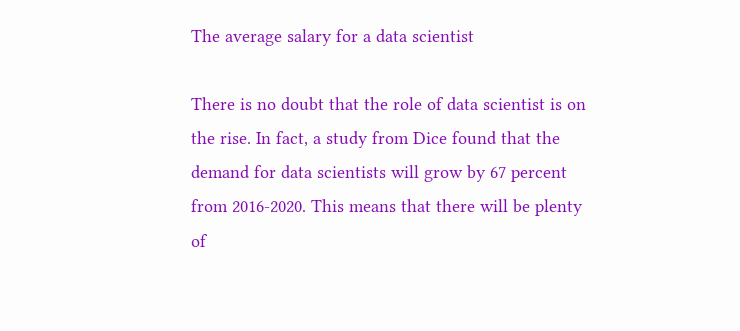The average salary for a data scientist

There is no doubt that the role of data scientist is on the rise. In fact, a study from Dice found that the demand for data scientists will grow by 67 percent from 2016-2020. This means that there will be plenty of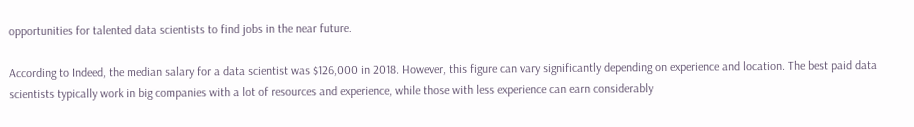opportunities for talented data scientists to find jobs in the near future.

According to Indeed, the median salary for a data scientist was $126,000 in 2018. However, this figure can vary significantly depending on experience and location. The best paid data scientists typically work in big companies with a lot of resources and experience, while those with less experience can earn considerably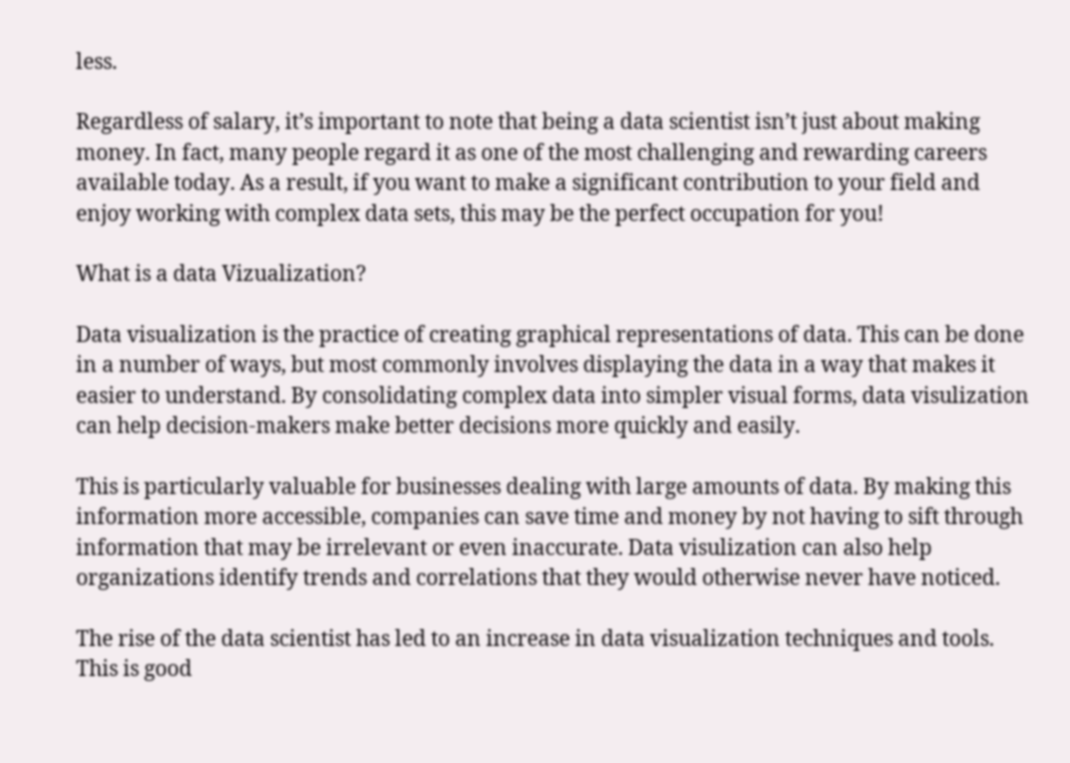less.

Regardless of salary, it’s important to note that being a data scientist isn’t just about making money. In fact, many people regard it as one of the most challenging and rewarding careers available today. As a result, if you want to make a significant contribution to your field and enjoy working with complex data sets, this may be the perfect occupation for you!

What is a data Vizualization?

Data visualization is the practice of creating graphical representations of data. This can be done in a number of ways, but most commonly involves displaying the data in a way that makes it easier to understand. By consolidating complex data into simpler visual forms, data visulization can help decision-makers make better decisions more quickly and easily.

This is particularly valuable for businesses dealing with large amounts of data. By making this information more accessible, companies can save time and money by not having to sift through information that may be irrelevant or even inaccurate. Data visulization can also help organizations identify trends and correlations that they would otherwise never have noticed.

The rise of the data scientist has led to an increase in data visualization techniques and tools. This is good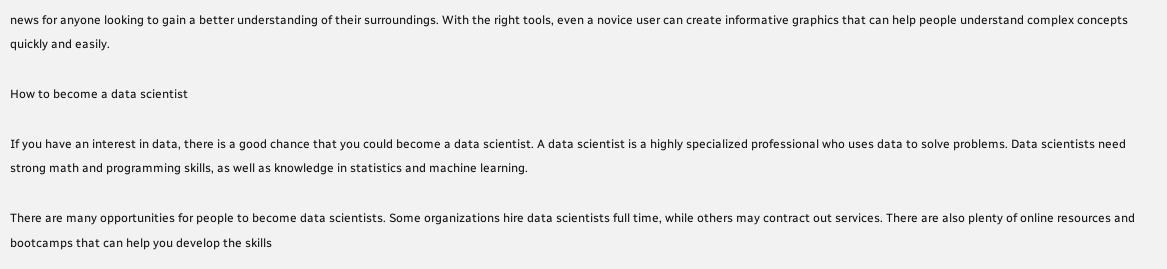news for anyone looking to gain a better understanding of their surroundings. With the right tools, even a novice user can create informative graphics that can help people understand complex concepts quickly and easily.

How to become a data scientist

If you have an interest in data, there is a good chance that you could become a data scientist. A data scientist is a highly specialized professional who uses data to solve problems. Data scientists need strong math and programming skills, as well as knowledge in statistics and machine learning.

There are many opportunities for people to become data scientists. Some organizations hire data scientists full time, while others may contract out services. There are also plenty of online resources and bootcamps that can help you develop the skills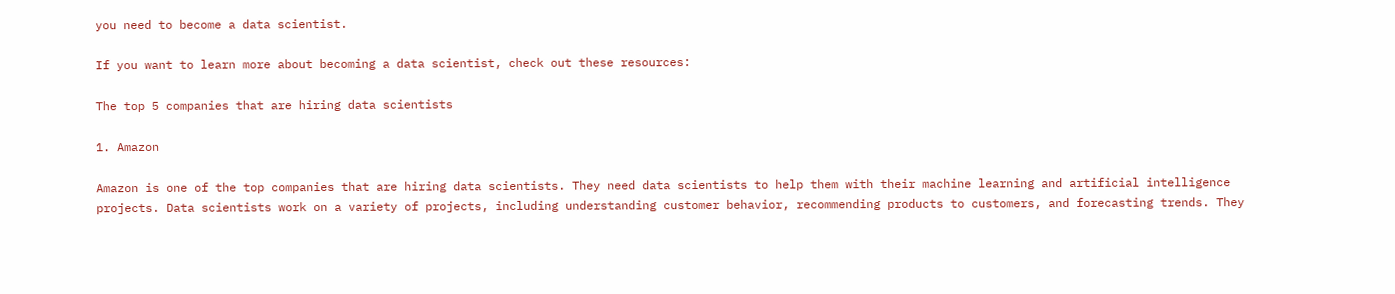you need to become a data scientist.

If you want to learn more about becoming a data scientist, check out these resources:

The top 5 companies that are hiring data scientists

1. Amazon

Amazon is one of the top companies that are hiring data scientists. They need data scientists to help them with their machine learning and artificial intelligence projects. Data scientists work on a variety of projects, including understanding customer behavior, recommending products to customers, and forecasting trends. They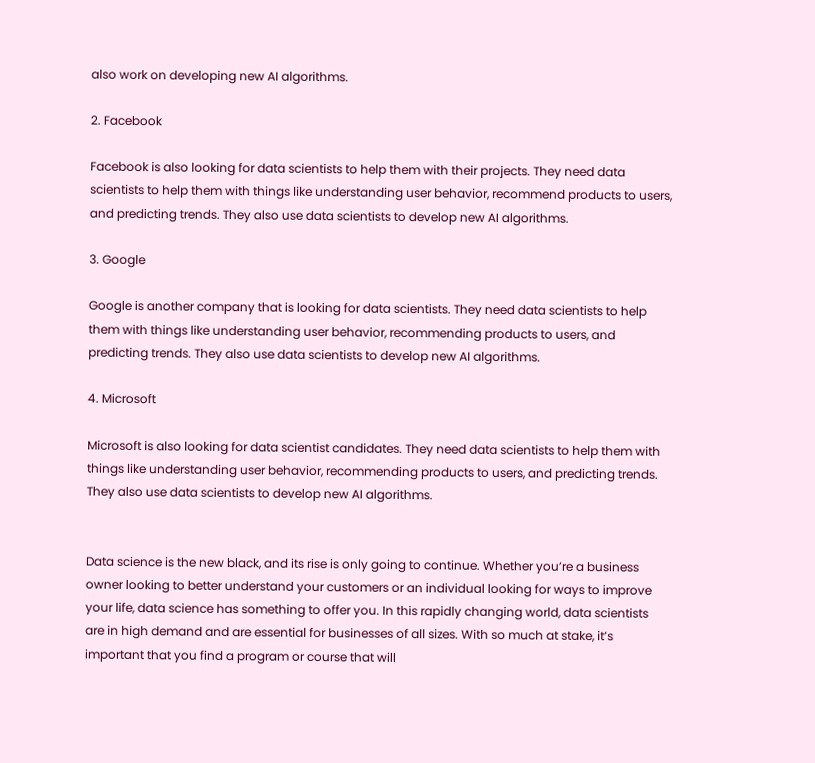also work on developing new AI algorithms.

2. Facebook

Facebook is also looking for data scientists to help them with their projects. They need data scientists to help them with things like understanding user behavior, recommend products to users, and predicting trends. They also use data scientists to develop new AI algorithms.

3. Google

Google is another company that is looking for data scientists. They need data scientists to help them with things like understanding user behavior, recommending products to users, and predicting trends. They also use data scientists to develop new AI algorithms.

4. Microsoft

Microsoft is also looking for data scientist candidates. They need data scientists to help them with things like understanding user behavior, recommending products to users, and predicting trends. They also use data scientists to develop new AI algorithms.


Data science is the new black, and its rise is only going to continue. Whether you’re a business owner looking to better understand your customers or an individual looking for ways to improve your life, data science has something to offer you. In this rapidly changing world, data scientists are in high demand and are essential for businesses of all sizes. With so much at stake, it’s important that you find a program or course that will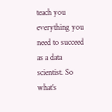teach you everything you need to succeed as a data scientist. So what’s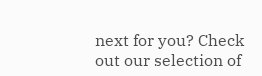next for you? Check out our selection of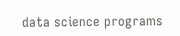data science programs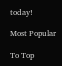today!

Most Popular

To Top